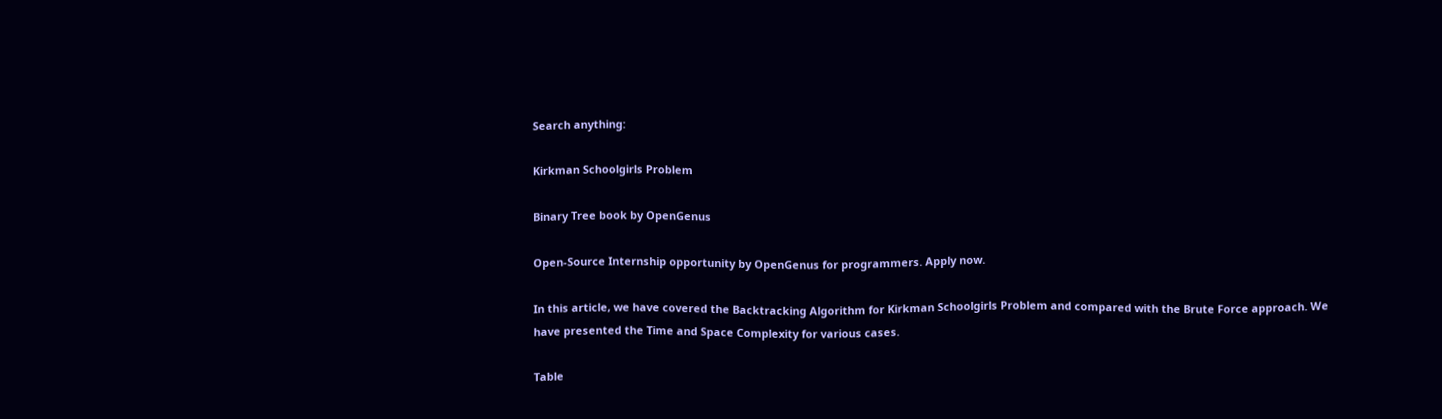Search anything:

Kirkman Schoolgirls Problem

Binary Tree book by OpenGenus

Open-Source Internship opportunity by OpenGenus for programmers. Apply now.

In this article, we have covered the Backtracking Algorithm for Kirkman Schoolgirls Problem and compared with the Brute Force approach. We have presented the Time and Space Complexity for various cases.

Table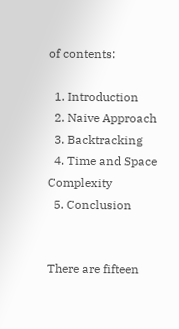of contents:

  1. Introduction
  2. Naive Approach
  3. Backtracking
  4. Time and Space Complexity
  5. Conclusion


There are fifteen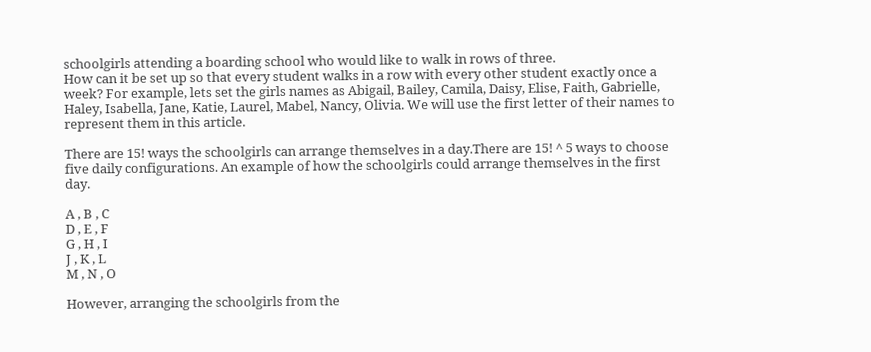schoolgirls attending a boarding school who would like to walk in rows of three.
How can it be set up so that every student walks in a row with every other student exactly once a week? For example, lets set the girls names as Abigail, Bailey, Camila, Daisy, Elise, Faith, Gabrielle, Haley, Isabella, Jane, Katie, Laurel, Mabel, Nancy, Olivia. We will use the first letter of their names to represent them in this article.

There are 15! ways the schoolgirls can arrange themselves in a day.There are 15! ^ 5 ways to choose five daily configurations. An example of how the schoolgirls could arrange themselves in the first day.

A , B , C
D , E , F
G , H , I
J , K , L
M , N , O

However, arranging the schoolgirls from the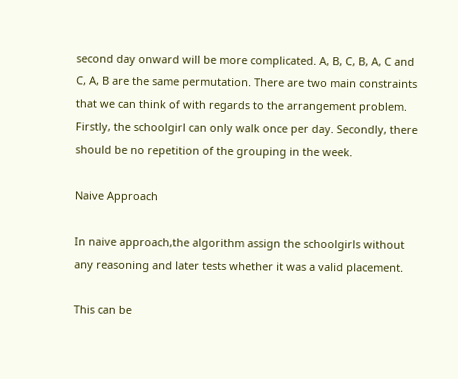second day onward will be more complicated. A, B, C, B, A, C and C, A, B are the same permutation. There are two main constraints that we can think of with regards to the arrangement problem. Firstly, the schoolgirl can only walk once per day. Secondly, there should be no repetition of the grouping in the week.

Naive Approach

In naive approach,the algorithm assign the schoolgirls without any reasoning and later tests whether it was a valid placement.

This can be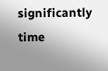significantly time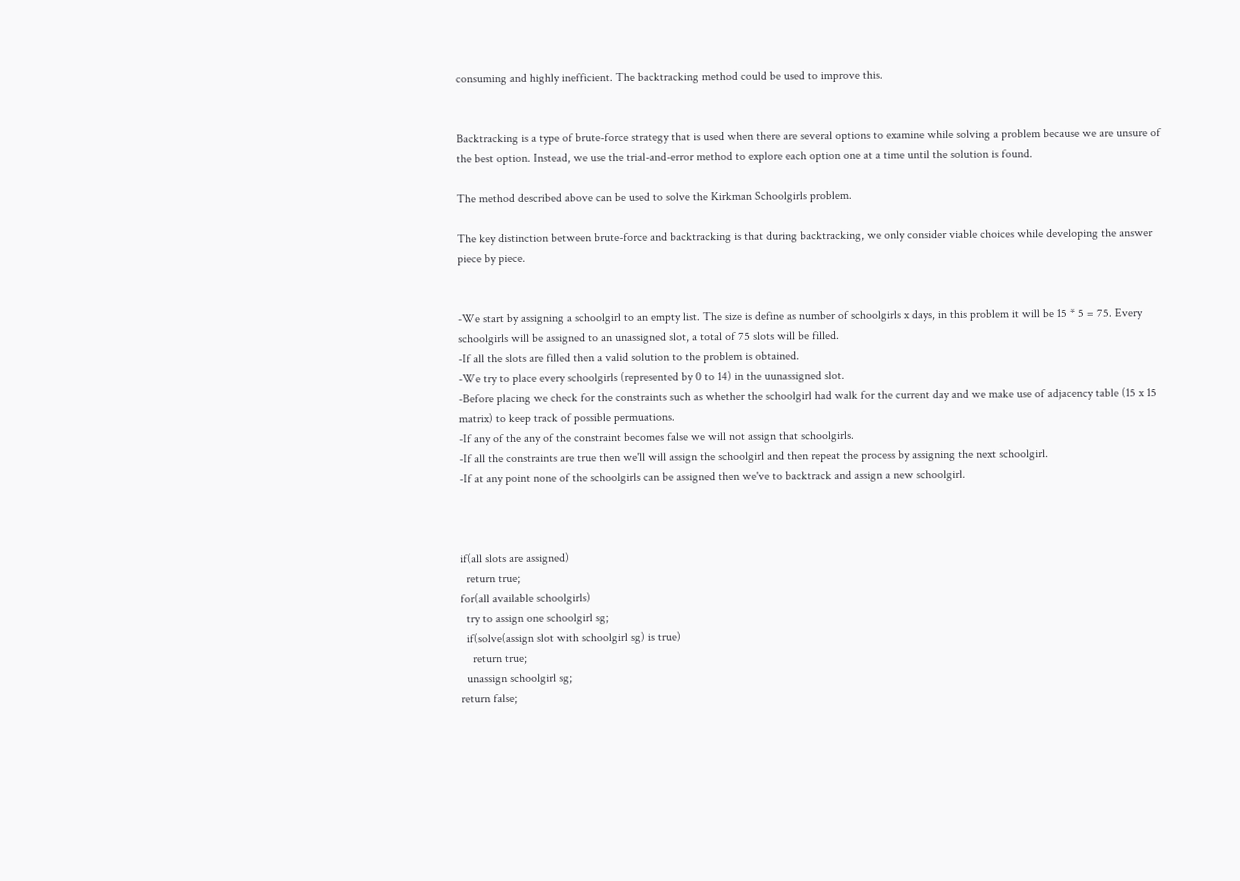consuming and highly inefficient. The backtracking method could be used to improve this.


Backtracking is a type of brute-force strategy that is used when there are several options to examine while solving a problem because we are unsure of the best option. Instead, we use the trial-and-error method to explore each option one at a time until the solution is found.

The method described above can be used to solve the Kirkman Schoolgirls problem.

The key distinction between brute-force and backtracking is that during backtracking, we only consider viable choices while developing the answer piece by piece.


-We start by assigning a schoolgirl to an empty list. The size is define as number of schoolgirls x days, in this problem it will be 15 * 5 = 75. Every schoolgirls will be assigned to an unassigned slot, a total of 75 slots will be filled.
-If all the slots are filled then a valid solution to the problem is obtained.
-We try to place every schoolgirls (represented by 0 to 14) in the uunassigned slot.
-Before placing we check for the constraints such as whether the schoolgirl had walk for the current day and we make use of adjacency table (15 x 15 matrix) to keep track of possible permuations.
-If any of the any of the constraint becomes false we will not assign that schoolgirls.
-If all the constraints are true then we'll will assign the schoolgirl and then repeat the process by assigning the next schoolgirl.
-If at any point none of the schoolgirls can be assigned then we've to backtrack and assign a new schoolgirl.



if(all slots are assigned)
  return true;
for(all available schoolgirls)
  try to assign one schoolgirl sg;
  if(solve(assign slot with schoolgirl sg) is true)
    return true;
  unassign schoolgirl sg;
return false;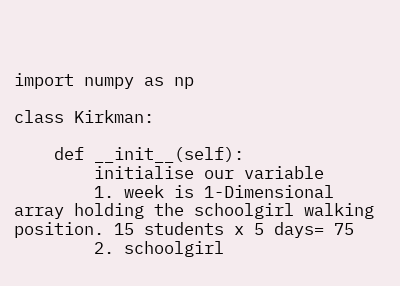import numpy as np

class Kirkman:

    def __init__(self):
        initialise our variable
        1. week is 1-Dimensional array holding the schoolgirl walking position. 15 students x 5 days= 75
        2. schoolgirl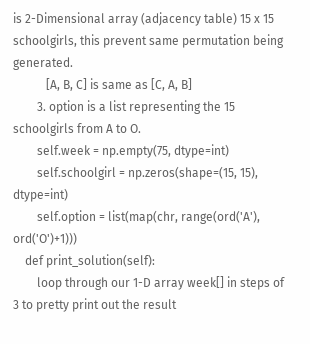is 2-Dimensional array (adjacency table) 15 x 15 schoolgirls, this prevent same permutation being generated.
           [A, B, C] is same as [C, A, B]
        3. option is a list representing the 15 schoolgirls from A to O.
        self.week = np.empty(75, dtype=int)
        self.schoolgirl = np.zeros(shape=(15, 15), dtype=int)
        self.option = list(map(chr, range(ord('A'), ord('O')+1)))
    def print_solution(self):
        loop through our 1-D array week[] in steps of 3 to pretty print out the result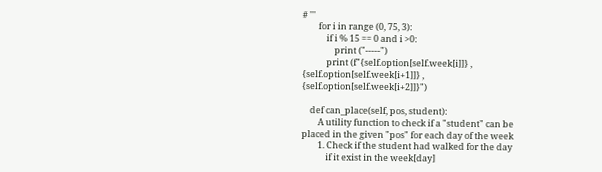# '''
        for i in range (0, 75, 3):
            if i % 15 == 0 and i >0:
                print ("-----")
            print (f"{self.option[self.week[i]]} , {self.option[self.week[i+1]]} , {self.option[self.week[i+2]]}")

    def can_place(self, pos, student):
        A utility function to check if a "student" can be placed in the given "pos" for each day of the week
        1. Check if the student had walked for the day
            if it exist in the week[day]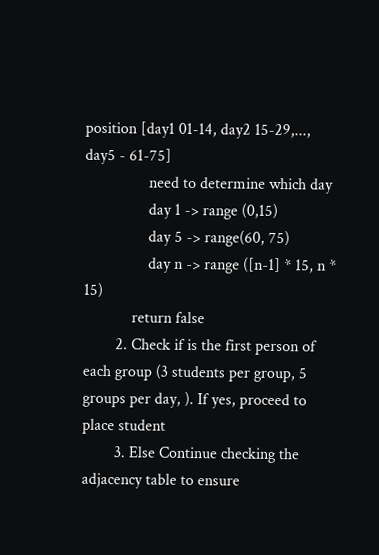position [day1 01-14, day2 15-29,..., day5 - 61-75]
                need to determine which day
                day 1 -> range (0,15)
                day 5 -> range(60, 75)
                day n -> range ([n-1] * 15, n * 15)
            return false
        2. Check if is the first person of each group (3 students per group, 5 groups per day, ). If yes, proceed to place student
        3. Else Continue checking the adjacency table to ensure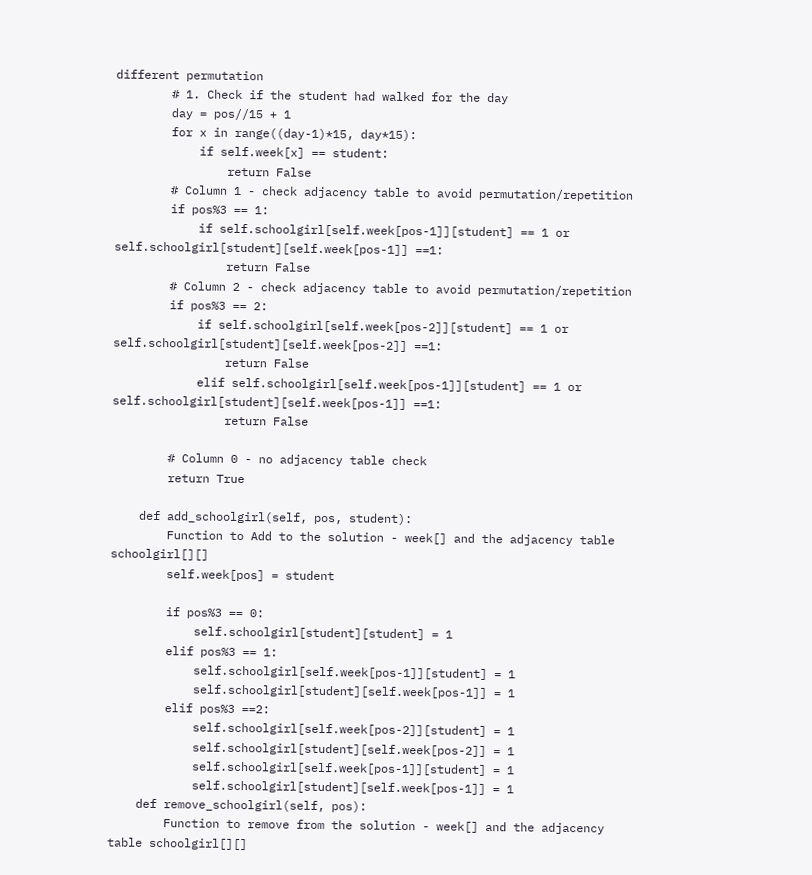different permutation
        # 1. Check if the student had walked for the day
        day = pos//15 + 1
        for x in range((day-1)*15, day*15):
            if self.week[x] == student:
                return False
        # Column 1 - check adjacency table to avoid permutation/repetition
        if pos%3 == 1:
            if self.schoolgirl[self.week[pos-1]][student] == 1 or self.schoolgirl[student][self.week[pos-1]] ==1:
                return False
        # Column 2 - check adjacency table to avoid permutation/repetition
        if pos%3 == 2:
            if self.schoolgirl[self.week[pos-2]][student] == 1 or self.schoolgirl[student][self.week[pos-2]] ==1:
                return False
            elif self.schoolgirl[self.week[pos-1]][student] == 1 or self.schoolgirl[student][self.week[pos-1]] ==1:
                return False

        # Column 0 - no adjacency table check
        return True

    def add_schoolgirl(self, pos, student):
        Function to Add to the solution - week[] and the adjacency table schoolgirl[][]
        self.week[pos] = student

        if pos%3 == 0:
            self.schoolgirl[student][student] = 1
        elif pos%3 == 1:
            self.schoolgirl[self.week[pos-1]][student] = 1
            self.schoolgirl[student][self.week[pos-1]] = 1
        elif pos%3 ==2:
            self.schoolgirl[self.week[pos-2]][student] = 1
            self.schoolgirl[student][self.week[pos-2]] = 1
            self.schoolgirl[self.week[pos-1]][student] = 1
            self.schoolgirl[student][self.week[pos-1]] = 1
    def remove_schoolgirl(self, pos):
        Function to remove from the solution - week[] and the adjacency table schoolgirl[][]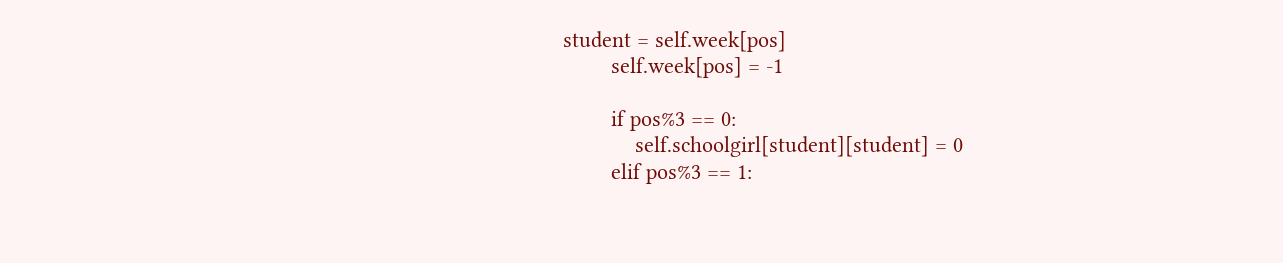student = self.week[pos]
        self.week[pos] = -1

        if pos%3 == 0:
            self.schoolgirl[student][student] = 0
        elif pos%3 == 1: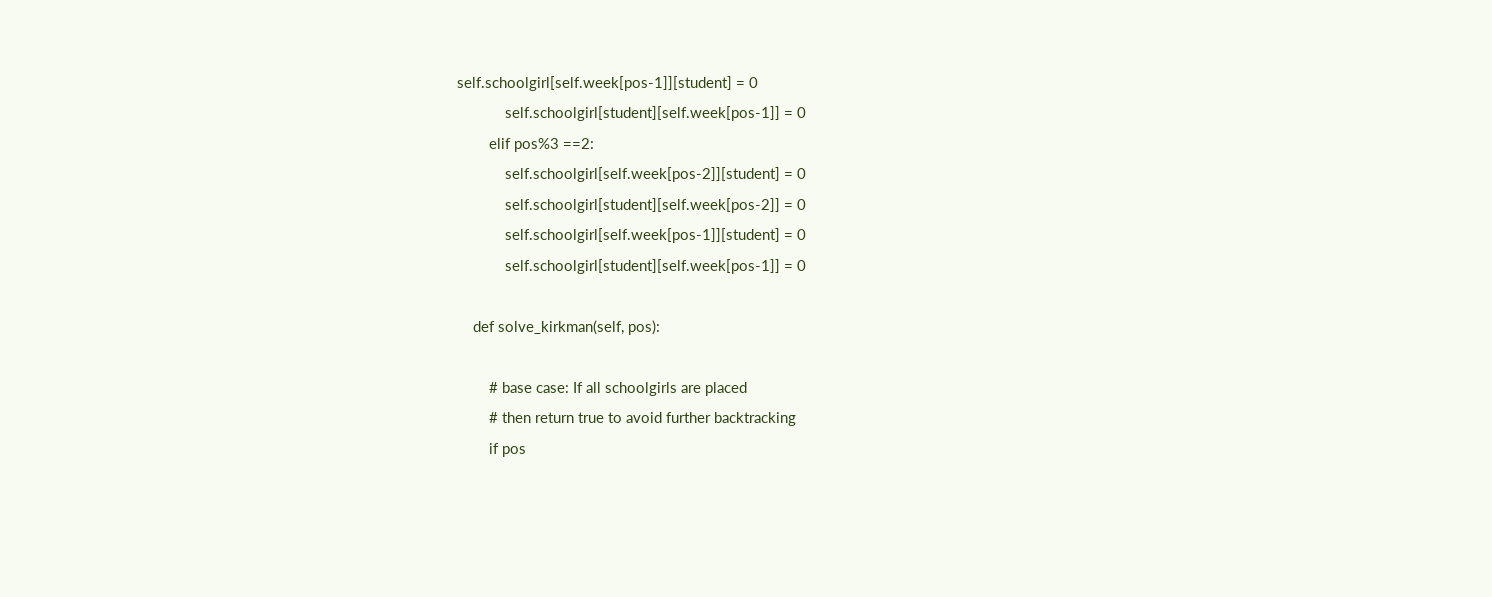self.schoolgirl[self.week[pos-1]][student] = 0
            self.schoolgirl[student][self.week[pos-1]] = 0
        elif pos%3 ==2:
            self.schoolgirl[self.week[pos-2]][student] = 0
            self.schoolgirl[student][self.week[pos-2]] = 0
            self.schoolgirl[self.week[pos-1]][student] = 0
            self.schoolgirl[student][self.week[pos-1]] = 0

    def solve_kirkman(self, pos):

        # base case: If all schoolgirls are placed
        # then return true to avoid further backtracking
        if pos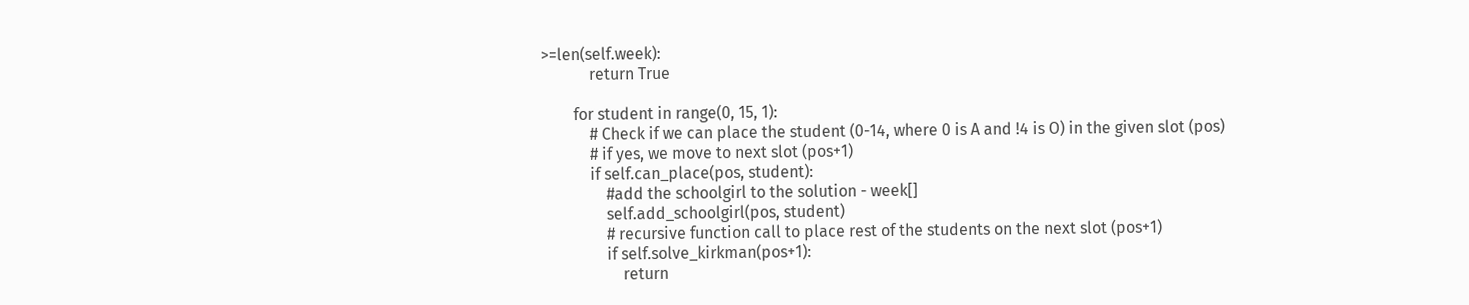>=len(self.week):
            return True

        for student in range(0, 15, 1):
            # Check if we can place the student (0-14, where 0 is A and !4 is O) in the given slot (pos)
            # if yes, we move to next slot (pos+1)
            if self.can_place(pos, student):
                #add the schoolgirl to the solution - week[]
                self.add_schoolgirl(pos, student)
                # recursive function call to place rest of the students on the next slot (pos+1)
                if self.solve_kirkman(pos+1):
                    return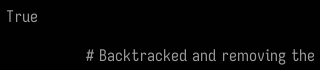True

                # Backtracked and removing the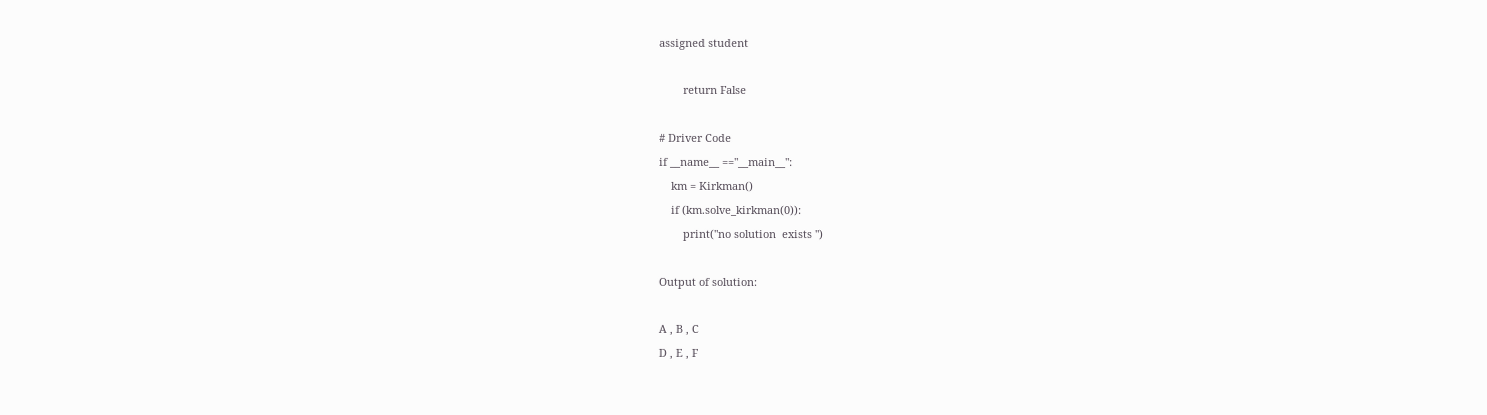assigned student

        return False

# Driver Code
if __name__ =="__main__":
    km = Kirkman()
    if (km.solve_kirkman(0)):
        print("no solution  exists ")

Output of solution:

A , B , C
D , E , F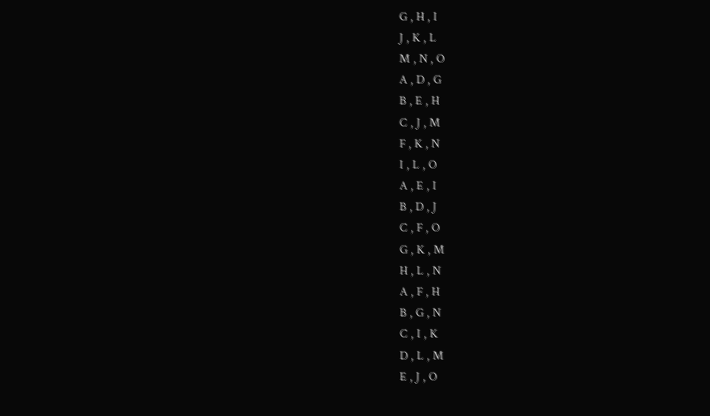G , H , I
J , K , L
M , N , O
A , D , G
B , E , H
C , J , M
F , K , N
I , L , O
A , E , I
B , D , J
C , F , O
G , K , M
H , L , N
A , F , H
B , G , N
C , I , K
D , L , M
E , J , O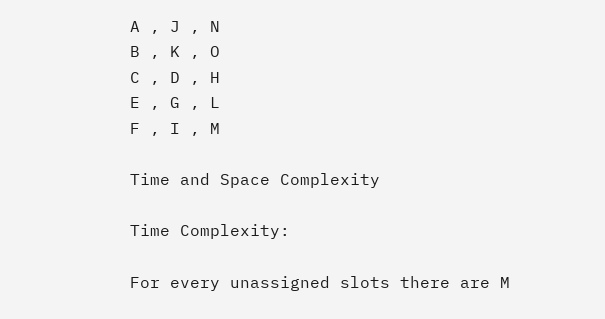A , J , N
B , K , O
C , D , H
E , G , L
F , I , M

Time and Space Complexity

Time Complexity:

For every unassigned slots there are M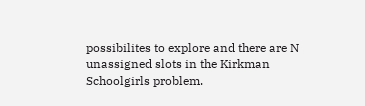possibilites to explore and there are N unassigned slots in the Kirkman Schoolgirls problem.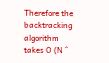Therefore the backtracking algorithm takes O (N ^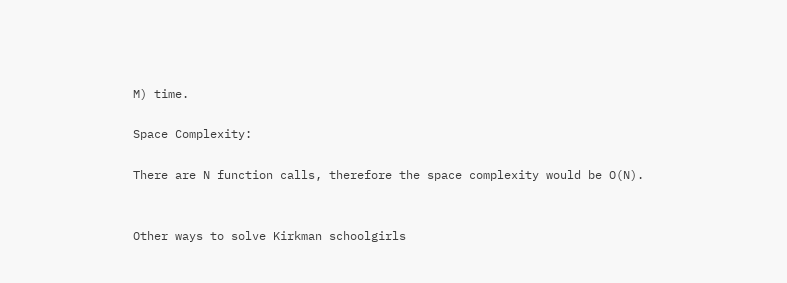M) time.

Space Complexity:

There are N function calls, therefore the space complexity would be O(N).


Other ways to solve Kirkman schoolgirls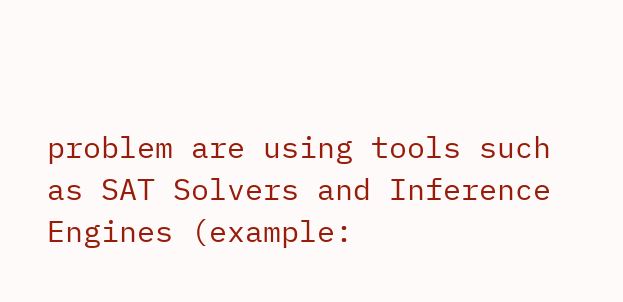problem are using tools such as SAT Solvers and Inference Engines (example: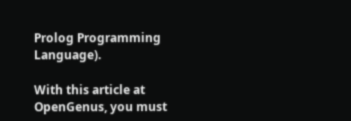Prolog Programming Language).

With this article at OpenGenus, you must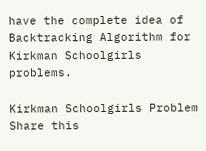have the complete idea of Backtracking Algorithm for Kirkman Schoolgirls problems.

Kirkman Schoolgirls Problem
Share this